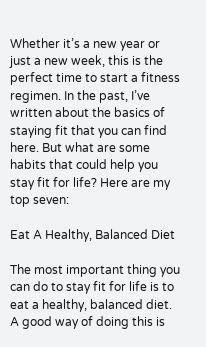Whether it’s a new year or just a new week, this is the perfect time to start a fitness regimen. In the past, I’ve written about the basics of staying fit that you can find here. But what are some habits that could help you stay fit for life? Here are my top seven:

Eat A Healthy, Balanced Diet

The most important thing you can do to stay fit for life is to eat a healthy, balanced diet. A good way of doing this is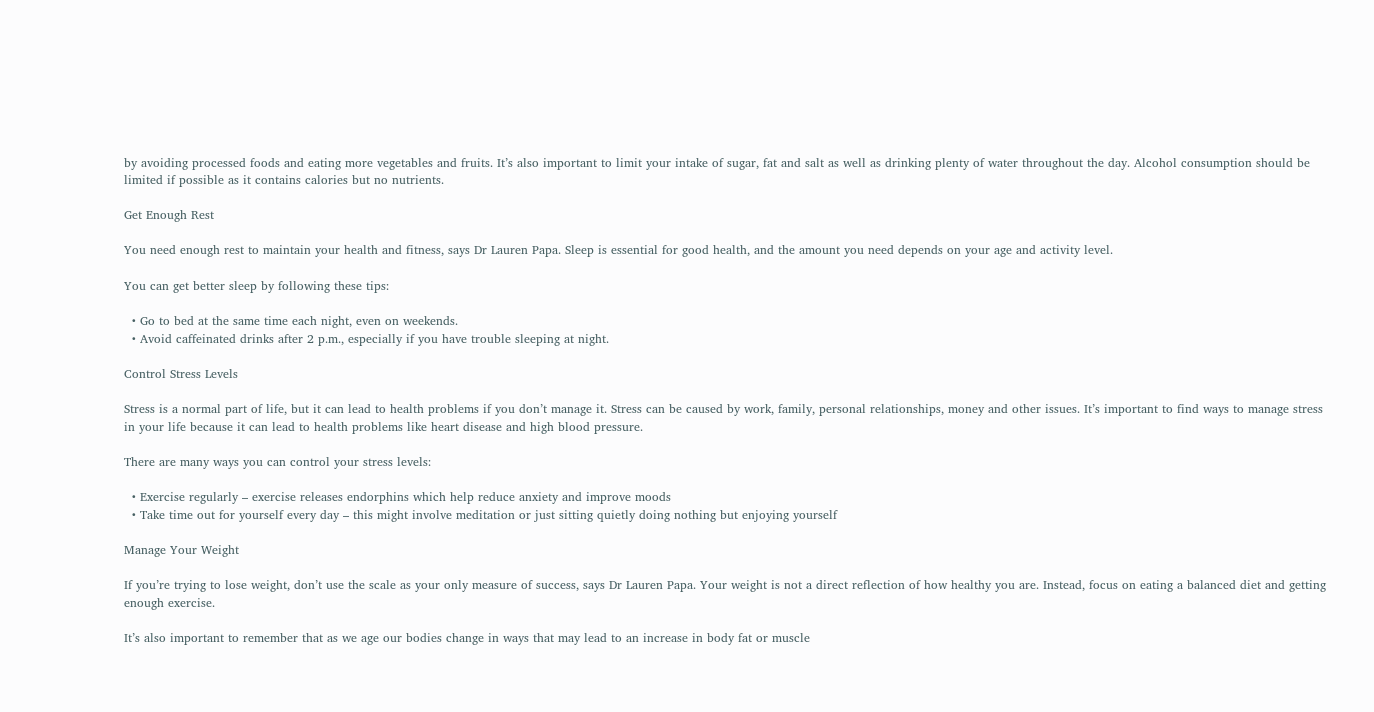by avoiding processed foods and eating more vegetables and fruits. It’s also important to limit your intake of sugar, fat and salt as well as drinking plenty of water throughout the day. Alcohol consumption should be limited if possible as it contains calories but no nutrients.

Get Enough Rest

You need enough rest to maintain your health and fitness, says Dr Lauren Papa. Sleep is essential for good health, and the amount you need depends on your age and activity level.

You can get better sleep by following these tips:

  • Go to bed at the same time each night, even on weekends.
  • Avoid caffeinated drinks after 2 p.m., especially if you have trouble sleeping at night.

Control Stress Levels

Stress is a normal part of life, but it can lead to health problems if you don’t manage it. Stress can be caused by work, family, personal relationships, money and other issues. It’s important to find ways to manage stress in your life because it can lead to health problems like heart disease and high blood pressure.

There are many ways you can control your stress levels:

  • Exercise regularly – exercise releases endorphins which help reduce anxiety and improve moods
  • Take time out for yourself every day – this might involve meditation or just sitting quietly doing nothing but enjoying yourself

Manage Your Weight

If you’re trying to lose weight, don’t use the scale as your only measure of success, says Dr Lauren Papa. Your weight is not a direct reflection of how healthy you are. Instead, focus on eating a balanced diet and getting enough exercise.

It’s also important to remember that as we age our bodies change in ways that may lead to an increase in body fat or muscle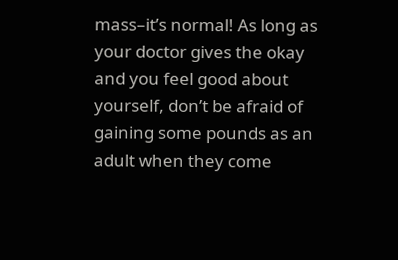mass–it’s normal! As long as your doctor gives the okay and you feel good about yourself, don’t be afraid of gaining some pounds as an adult when they come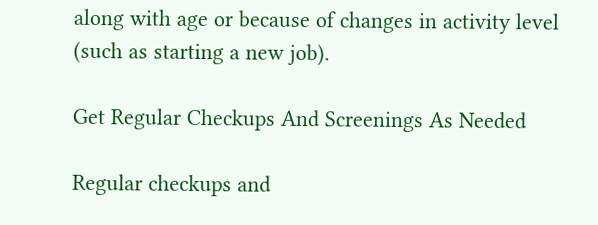along with age or because of changes in activity level (such as starting a new job).

Get Regular Checkups And Screenings As Needed

Regular checkups and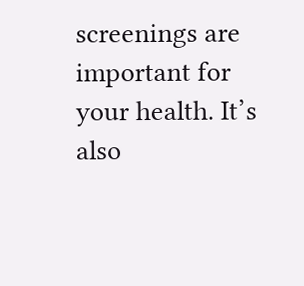screenings are important for your health. It’s also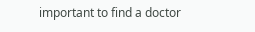important to find a doctor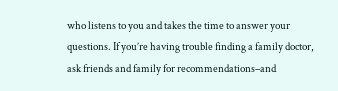who listens to you and takes the time to answer your questions. If you’re having trouble finding a family doctor, ask friends and family for recommendations–and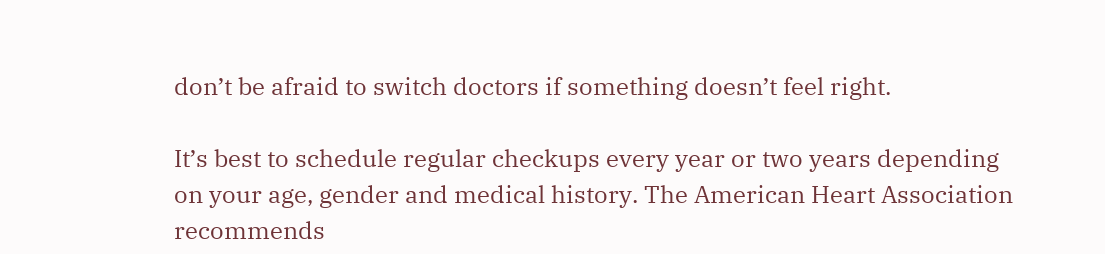don’t be afraid to switch doctors if something doesn’t feel right.

It’s best to schedule regular checkups every year or two years depending on your age, gender and medical history. The American Heart Association recommends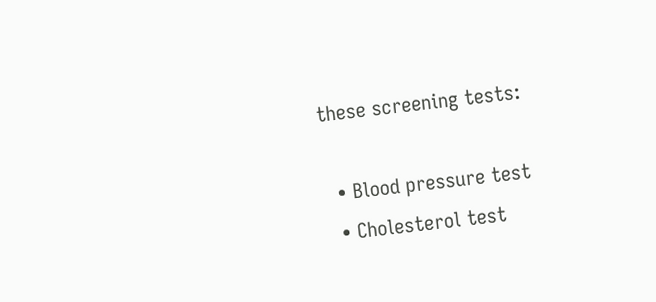these screening tests:

  • Blood pressure test
  • Cholesterol test